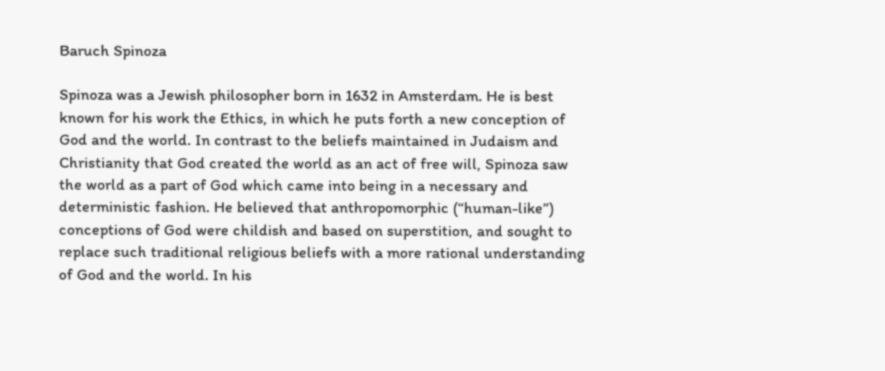Baruch Spinoza

Spinoza was a Jewish philosopher born in 1632 in Amsterdam. He is best known for his work the Ethics, in which he puts forth a new conception of God and the world. In contrast to the beliefs maintained in Judaism and Christianity that God created the world as an act of free will, Spinoza saw the world as a part of God which came into being in a necessary and deterministic fashion. He believed that anthropomorphic (“human-like”) conceptions of God were childish and based on superstition, and sought to replace such traditional religious beliefs with a more rational understanding of God and the world. In his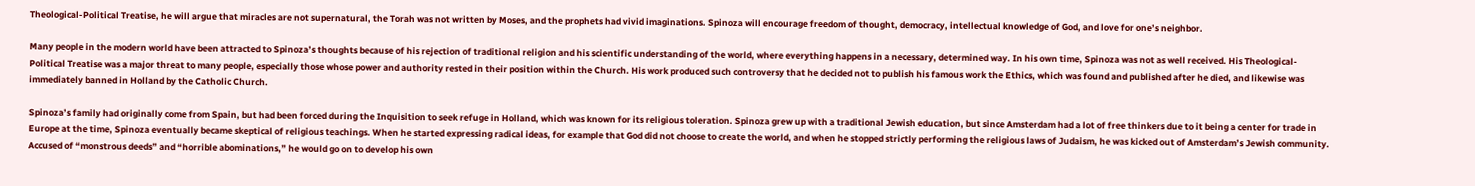Theological-Political Treatise, he will argue that miracles are not supernatural, the Torah was not written by Moses, and the prophets had vivid imaginations. Spinoza will encourage freedom of thought, democracy, intellectual knowledge of God, and love for one’s neighbor.

Many people in the modern world have been attracted to Spinoza’s thoughts because of his rejection of traditional religion and his scientific understanding of the world, where everything happens in a necessary, determined way. In his own time, Spinoza was not as well received. His Theological-Political Treatise was a major threat to many people, especially those whose power and authority rested in their position within the Church. His work produced such controversy that he decided not to publish his famous work the Ethics, which was found and published after he died, and likewise was immediately banned in Holland by the Catholic Church.

Spinoza’s family had originally come from Spain, but had been forced during the Inquisition to seek refuge in Holland, which was known for its religious toleration. Spinoza grew up with a traditional Jewish education, but since Amsterdam had a lot of free thinkers due to it being a center for trade in Europe at the time, Spinoza eventually became skeptical of religious teachings. When he started expressing radical ideas, for example that God did not choose to create the world, and when he stopped strictly performing the religious laws of Judaism, he was kicked out of Amsterdam’s Jewish community. Accused of “monstrous deeds” and “horrible abominations,” he would go on to develop his own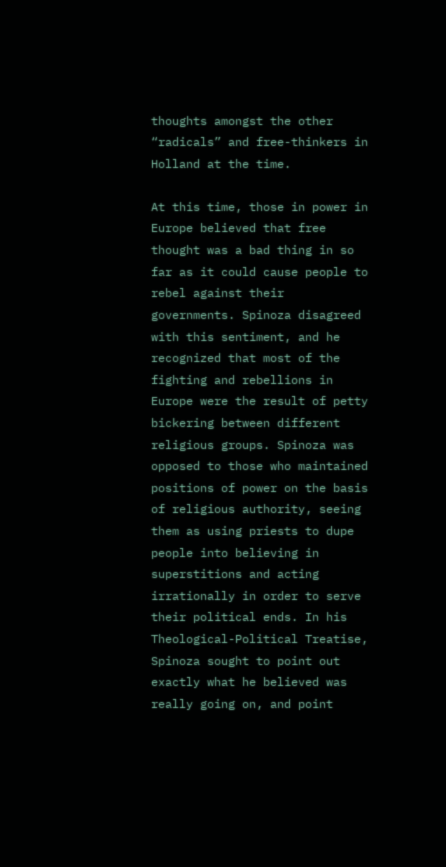thoughts amongst the other “radicals” and free-thinkers in Holland at the time.

At this time, those in power in Europe believed that free thought was a bad thing in so far as it could cause people to rebel against their governments. Spinoza disagreed with this sentiment, and he recognized that most of the fighting and rebellions in Europe were the result of petty bickering between different religious groups. Spinoza was opposed to those who maintained positions of power on the basis of religious authority, seeing them as using priests to dupe people into believing in superstitions and acting irrationally in order to serve their political ends. In his Theological-Political Treatise, Spinoza sought to point out exactly what he believed was really going on, and point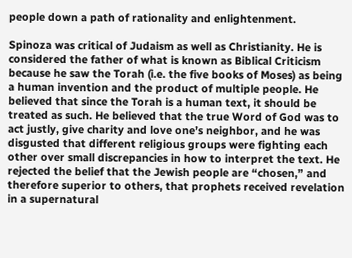people down a path of rationality and enlightenment.

Spinoza was critical of Judaism as well as Christianity. He is considered the father of what is known as Biblical Criticism because he saw the Torah (i.e. the five books of Moses) as being a human invention and the product of multiple people. He believed that since the Torah is a human text, it should be treated as such. He believed that the true Word of God was to act justly, give charity and love one’s neighbor, and he was disgusted that different religious groups were fighting each other over small discrepancies in how to interpret the text. He rejected the belief that the Jewish people are “chosen,” and therefore superior to others, that prophets received revelation in a supernatural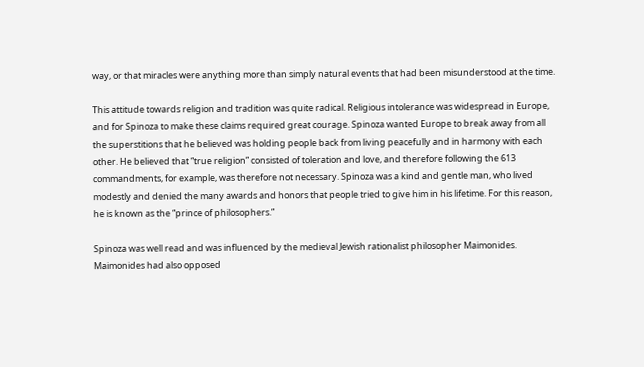way, or that miracles were anything more than simply natural events that had been misunderstood at the time.

This attitude towards religion and tradition was quite radical. Religious intolerance was widespread in Europe, and for Spinoza to make these claims required great courage. Spinoza wanted Europe to break away from all the superstitions that he believed was holding people back from living peacefully and in harmony with each other. He believed that “true religion” consisted of toleration and love, and therefore following the 613 commandments, for example, was therefore not necessary. Spinoza was a kind and gentle man, who lived modestly and denied the many awards and honors that people tried to give him in his lifetime. For this reason, he is known as the “prince of philosophers.”

Spinoza was well read and was influenced by the medieval Jewish rationalist philosopher Maimonides. Maimonides had also opposed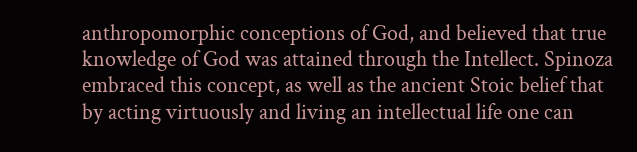anthropomorphic conceptions of God, and believed that true knowledge of God was attained through the Intellect. Spinoza embraced this concept, as well as the ancient Stoic belief that by acting virtuously and living an intellectual life one can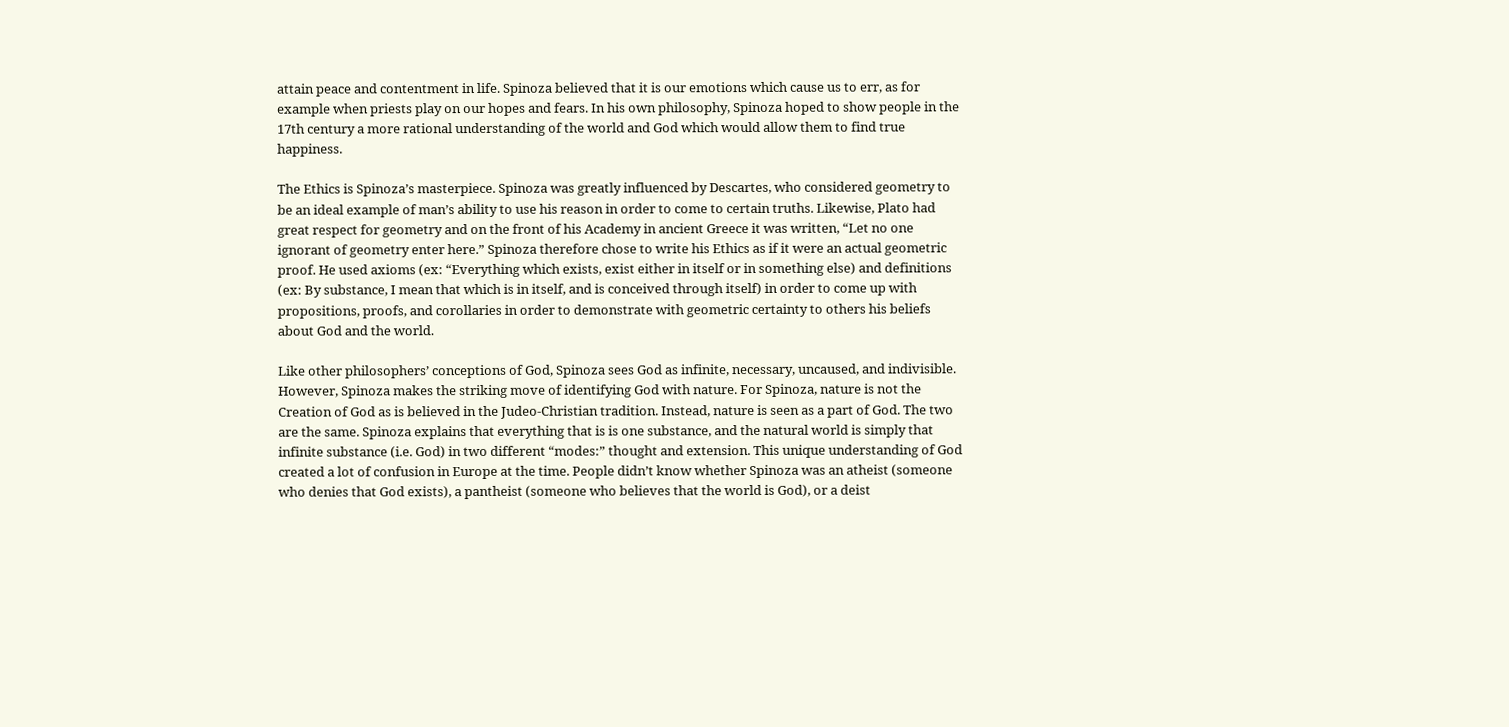attain peace and contentment in life. Spinoza believed that it is our emotions which cause us to err, as for example when priests play on our hopes and fears. In his own philosophy, Spinoza hoped to show people in the 17th century a more rational understanding of the world and God which would allow them to find true happiness.

The Ethics is Spinoza’s masterpiece. Spinoza was greatly influenced by Descartes, who considered geometry to be an ideal example of man’s ability to use his reason in order to come to certain truths. Likewise, Plato had great respect for geometry and on the front of his Academy in ancient Greece it was written, “Let no one ignorant of geometry enter here.” Spinoza therefore chose to write his Ethics as if it were an actual geometric proof. He used axioms (ex: “Everything which exists, exist either in itself or in something else) and definitions (ex: By substance, I mean that which is in itself, and is conceived through itself) in order to come up with propositions, proofs, and corollaries in order to demonstrate with geometric certainty to others his beliefs about God and the world.

Like other philosophers’ conceptions of God, Spinoza sees God as infinite, necessary, uncaused, and indivisible. However, Spinoza makes the striking move of identifying God with nature. For Spinoza, nature is not the Creation of God as is believed in the Judeo-Christian tradition. Instead, nature is seen as a part of God. The two are the same. Spinoza explains that everything that is is one substance, and the natural world is simply that infinite substance (i.e. God) in two different “modes:” thought and extension. This unique understanding of God created a lot of confusion in Europe at the time. People didn’t know whether Spinoza was an atheist (someone who denies that God exists), a pantheist (someone who believes that the world is God), or a deist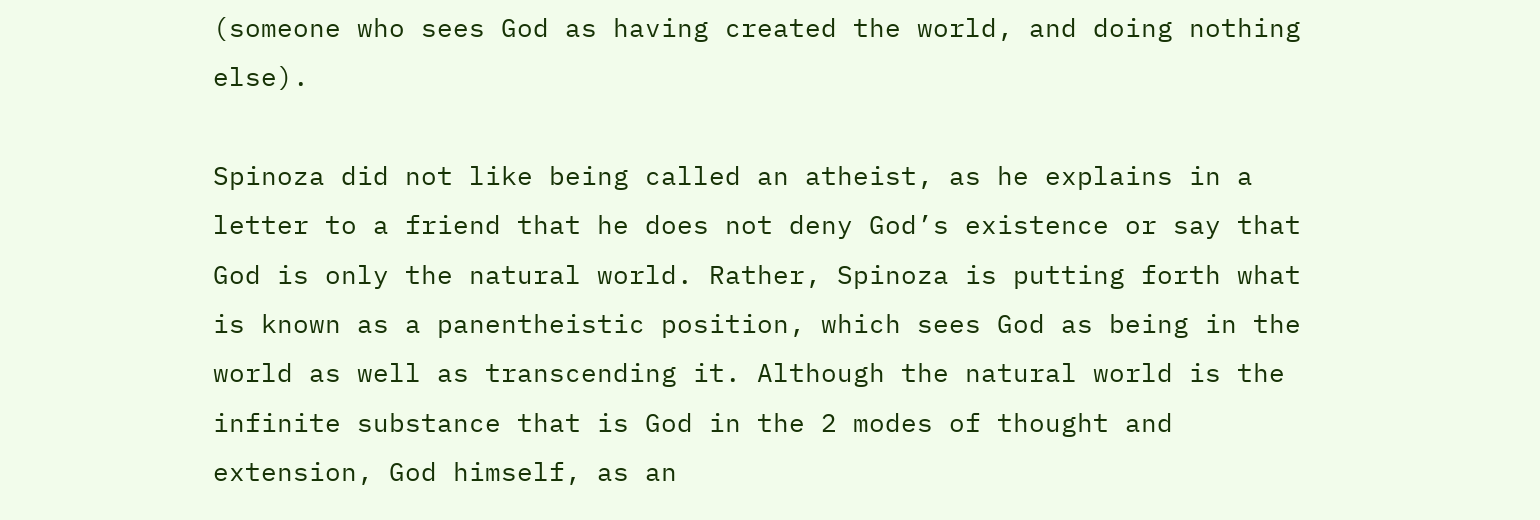(someone who sees God as having created the world, and doing nothing else).

Spinoza did not like being called an atheist, as he explains in a letter to a friend that he does not deny God’s existence or say that God is only the natural world. Rather, Spinoza is putting forth what is known as a panentheistic position, which sees God as being in the world as well as transcending it. Although the natural world is the infinite substance that is God in the 2 modes of thought and extension, God himself, as an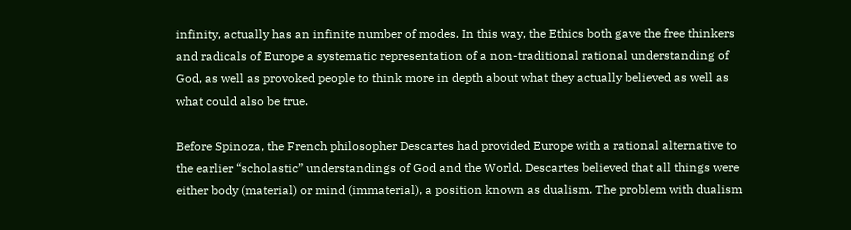infinity, actually has an infinite number of modes. In this way, the Ethics both gave the free thinkers and radicals of Europe a systematic representation of a non-traditional rational understanding of God, as well as provoked people to think more in depth about what they actually believed as well as what could also be true.

Before Spinoza, the French philosopher Descartes had provided Europe with a rational alternative to the earlier “scholastic” understandings of God and the World. Descartes believed that all things were either body (material) or mind (immaterial), a position known as dualism. The problem with dualism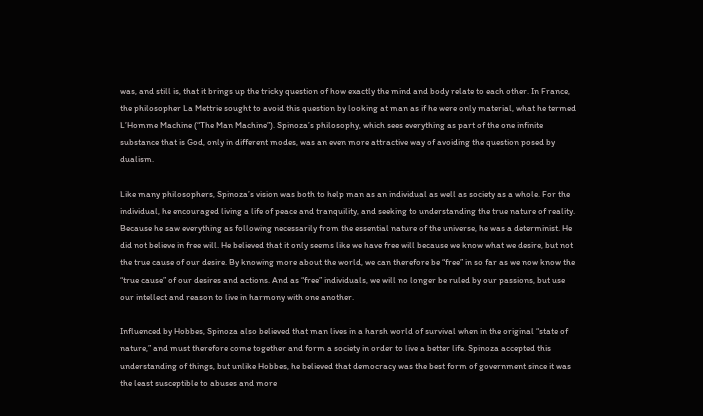was, and still is, that it brings up the tricky question of how exactly the mind and body relate to each other. In France, the philosopher La Mettrie sought to avoid this question by looking at man as if he were only material, what he termed L’Homme Machine (“The Man Machine”). Spinoza’s philosophy, which sees everything as part of the one infinite substance that is God, only in different modes, was an even more attractive way of avoiding the question posed by dualism.

Like many philosophers, Spinoza’s vision was both to help man as an individual as well as society as a whole. For the individual, he encouraged living a life of peace and tranquility, and seeking to understanding the true nature of reality. Because he saw everything as following necessarily from the essential nature of the universe, he was a determinist. He did not believe in free will. He believed that it only seems like we have free will because we know what we desire, but not the true cause of our desire. By knowing more about the world, we can therefore be “free” in so far as we now know the “true cause” of our desires and actions. And as “free” individuals, we will no longer be ruled by our passions, but use our intellect and reason to live in harmony with one another.

Influenced by Hobbes, Spinoza also believed that man lives in a harsh world of survival when in the original “state of nature,” and must therefore come together and form a society in order to live a better life. Spinoza accepted this understanding of things, but unlike Hobbes, he believed that democracy was the best form of government since it was the least susceptible to abuses and more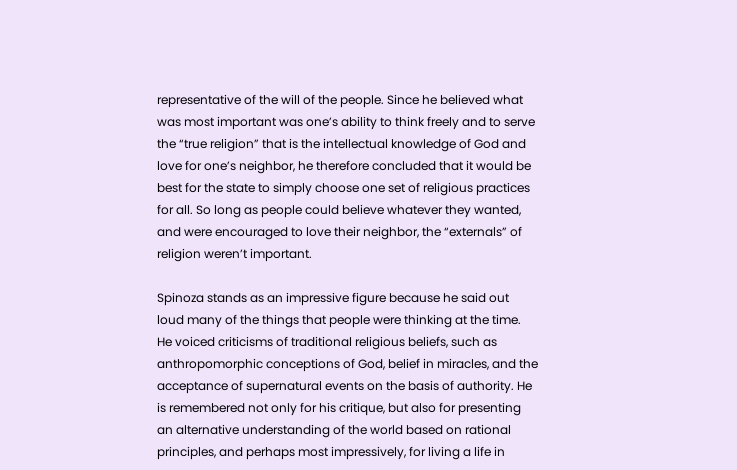representative of the will of the people. Since he believed what was most important was one’s ability to think freely and to serve the “true religion” that is the intellectual knowledge of God and love for one’s neighbor, he therefore concluded that it would be best for the state to simply choose one set of religious practices for all. So long as people could believe whatever they wanted, and were encouraged to love their neighbor, the “externals” of religion weren’t important.

Spinoza stands as an impressive figure because he said out loud many of the things that people were thinking at the time. He voiced criticisms of traditional religious beliefs, such as anthropomorphic conceptions of God, belief in miracles, and the acceptance of supernatural events on the basis of authority. He is remembered not only for his critique, but also for presenting an alternative understanding of the world based on rational principles, and perhaps most impressively, for living a life in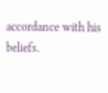accordance with his beliefs.